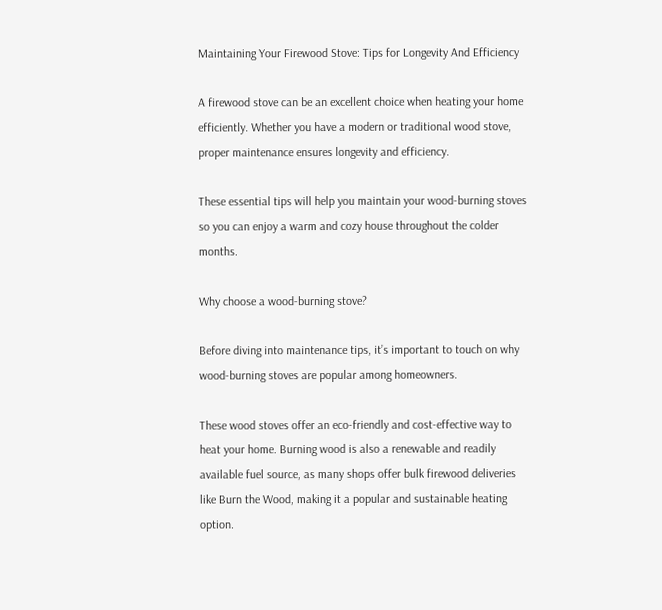Maintaining Your Firewood Stove: Tips for Longevity And Efficiency

A firewood stove can be an excellent choice when heating your home efficiently. Whether you have a modern or traditional wood stove, proper maintenance ensures longevity and efficiency.

These essential tips will help you maintain your wood-burning stoves so you can enjoy a warm and cozy house throughout the colder months.

Why choose a wood-burning stove?

Before diving into maintenance tips, it’s important to touch on why wood-burning stoves are popular among homeowners.

These wood stoves offer an eco-friendly and cost-effective way to heat your home. Burning wood is also a renewable and readily available fuel source, as many shops offer bulk firewood deliveries like Burn the Wood, making it a popular and sustainable heating option.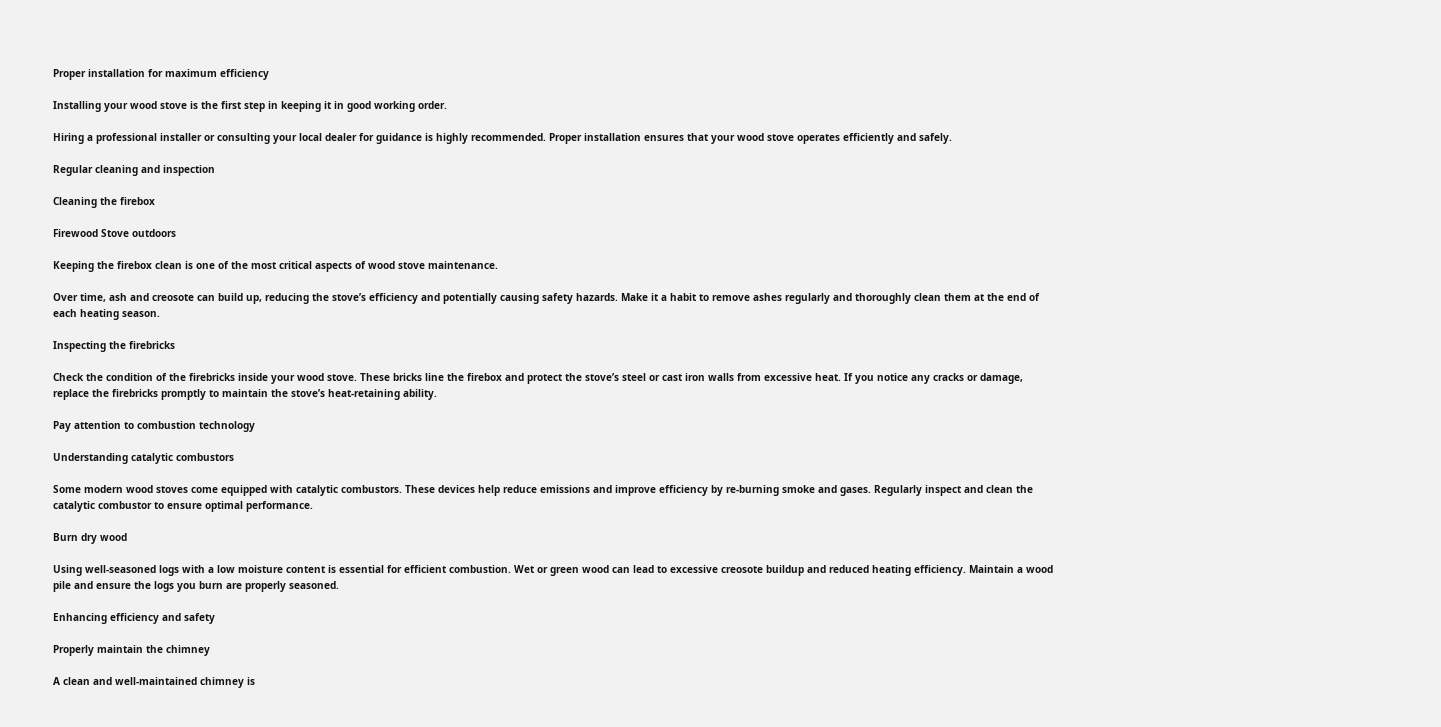Proper installation for maximum efficiency

Installing your wood stove is the first step in keeping it in good working order.

Hiring a professional installer or consulting your local dealer for guidance is highly recommended. Proper installation ensures that your wood stove operates efficiently and safely.

Regular cleaning and inspection

Cleaning the firebox

Firewood Stove outdoors

Keeping the firebox clean is one of the most critical aspects of wood stove maintenance.

Over time, ash and creosote can build up, reducing the stove’s efficiency and potentially causing safety hazards. Make it a habit to remove ashes regularly and thoroughly clean them at the end of each heating season.

Inspecting the firebricks

Check the condition of the firebricks inside your wood stove. These bricks line the firebox and protect the stove’s steel or cast iron walls from excessive heat. If you notice any cracks or damage, replace the firebricks promptly to maintain the stove’s heat-retaining ability.

Pay attention to combustion technology

Understanding catalytic combustors

Some modern wood stoves come equipped with catalytic combustors. These devices help reduce emissions and improve efficiency by re-burning smoke and gases. Regularly inspect and clean the catalytic combustor to ensure optimal performance.

Burn dry wood

Using well-seasoned logs with a low moisture content is essential for efficient combustion. Wet or green wood can lead to excessive creosote buildup and reduced heating efficiency. Maintain a wood pile and ensure the logs you burn are properly seasoned.

Enhancing efficiency and safety

Properly maintain the chimney

A clean and well-maintained chimney is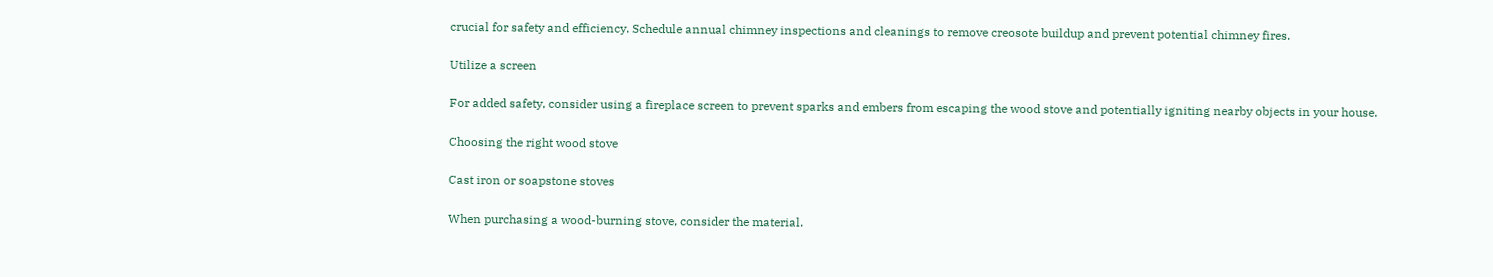crucial for safety and efficiency. Schedule annual chimney inspections and cleanings to remove creosote buildup and prevent potential chimney fires.

Utilize a screen

For added safety, consider using a fireplace screen to prevent sparks and embers from escaping the wood stove and potentially igniting nearby objects in your house.

Choosing the right wood stove

Cast iron or soapstone stoves

When purchasing a wood-burning stove, consider the material.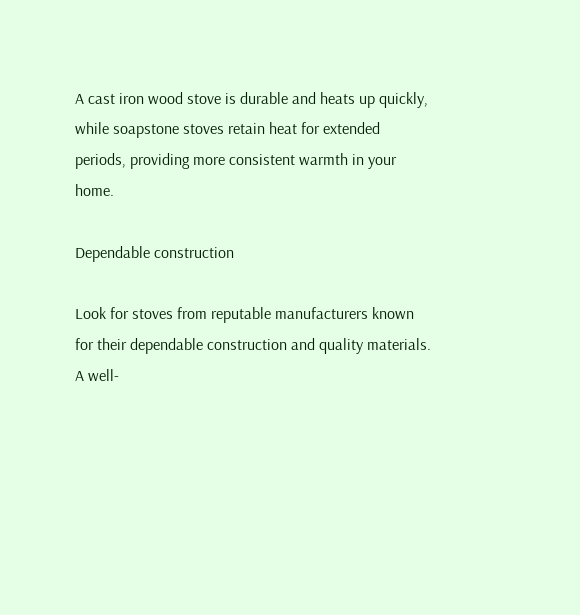A cast iron wood stove is durable and heats up quickly, while soapstone stoves retain heat for extended periods, providing more consistent warmth in your home.

Dependable construction

Look for stoves from reputable manufacturers known for their dependable construction and quality materials. A well-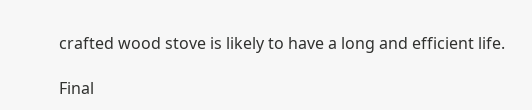crafted wood stove is likely to have a long and efficient life.

Final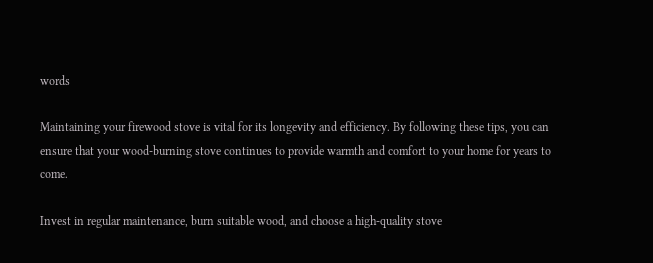words

Maintaining your firewood stove is vital for its longevity and efficiency. By following these tips, you can ensure that your wood-burning stove continues to provide warmth and comfort to your home for years to come.

Invest in regular maintenance, burn suitable wood, and choose a high-quality stove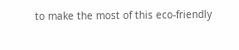to make the most of this eco-friendly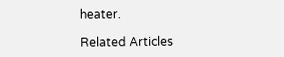heater.

Related Articles